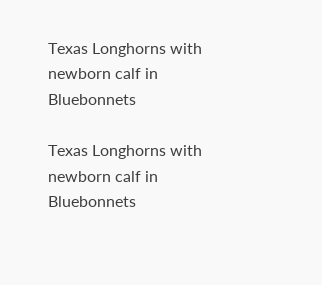Texas Longhorns with newborn calf in Bluebonnets

Texas Longhorns with newborn calf in Bluebonnets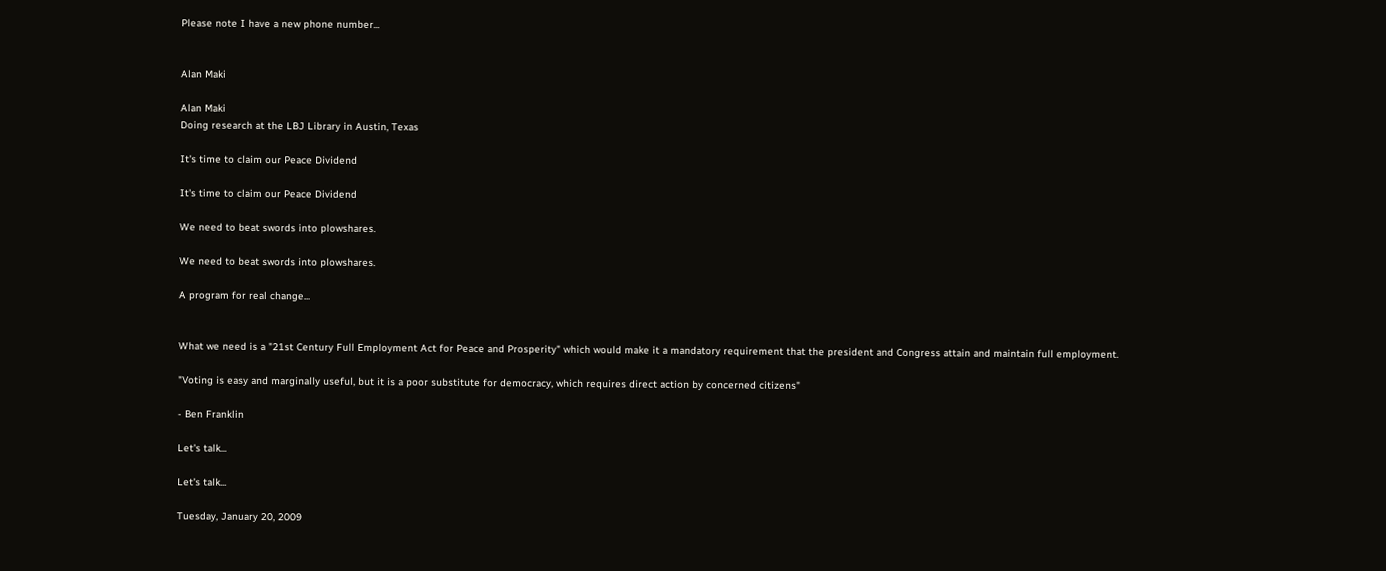Please note I have a new phone number...


Alan Maki

Alan Maki
Doing research at the LBJ Library in Austin, Texas

It's time to claim our Peace Dividend

It's time to claim our Peace Dividend

We need to beat swords into plowshares.

We need to beat swords into plowshares.

A program for real change...


What we need is a "21st Century Full Employment Act for Peace and Prosperity" which would make it a mandatory requirement that the president and Congress attain and maintain full employment.

"Voting is easy and marginally useful, but it is a poor substitute for democracy, which requires direct action by concerned citizens"

- Ben Franklin

Let's talk...

Let's talk...

Tuesday, January 20, 2009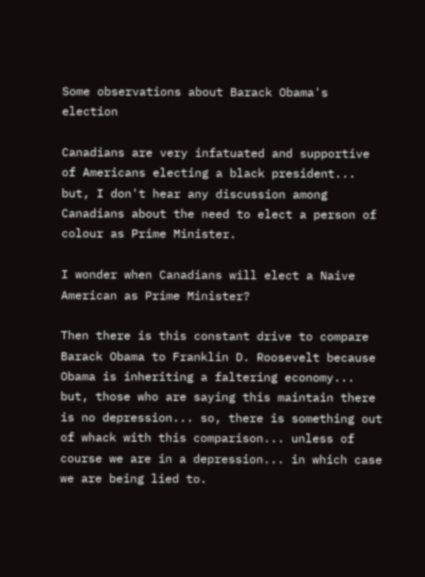Some observations about Barack Obama's election

Canadians are very infatuated and supportive of Americans electing a black president... but, I don't hear any discussion among Canadians about the need to elect a person of colour as Prime Minister.

I wonder when Canadians will elect a Naive American as Prime Minister?

Then there is this constant drive to compare Barack Obama to Franklin D. Roosevelt because Obama is inheriting a faltering economy... but, those who are saying this maintain there is no depression... so, there is something out of whack with this comparison... unless of course we are in a depression... in which case we are being lied to.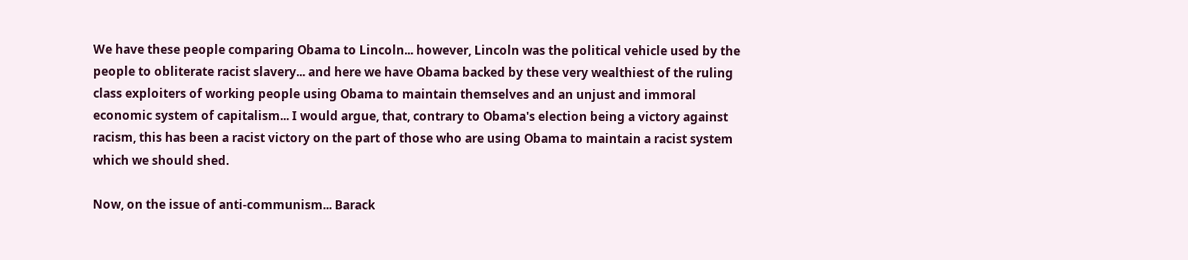We have these people comparing Obama to Lincoln... however, Lincoln was the political vehicle used by the people to obliterate racist slavery... and here we have Obama backed by these very wealthiest of the ruling class exploiters of working people using Obama to maintain themselves and an unjust and immoral economic system of capitalism... I would argue, that, contrary to Obama's election being a victory against racism, this has been a racist victory on the part of those who are using Obama to maintain a racist system which we should shed.

Now, on the issue of anti-communism... Barack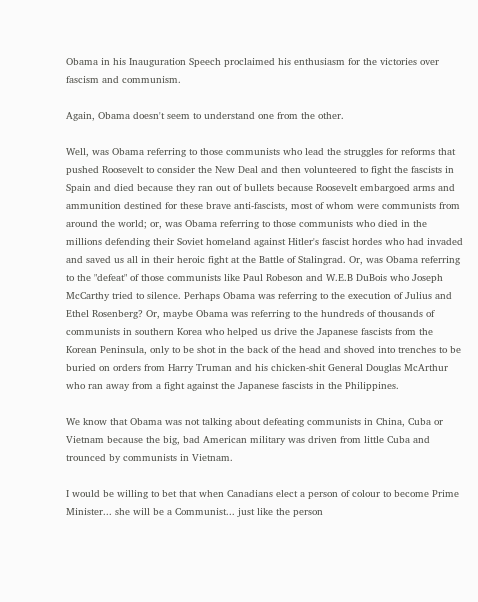Obama in his Inauguration Speech proclaimed his enthusiasm for the victories over fascism and communism.

Again, Obama doesn't seem to understand one from the other.

Well, was Obama referring to those communists who lead the struggles for reforms that pushed Roosevelt to consider the New Deal and then volunteered to fight the fascists in Spain and died because they ran out of bullets because Roosevelt embargoed arms and ammunition destined for these brave anti-fascists, most of whom were communists from around the world; or, was Obama referring to those communists who died in the millions defending their Soviet homeland against Hitler's fascist hordes who had invaded and saved us all in their heroic fight at the Battle of Stalingrad. Or, was Obama referring to the "defeat" of those communists like Paul Robeson and W.E.B DuBois who Joseph McCarthy tried to silence. Perhaps Obama was referring to the execution of Julius and Ethel Rosenberg? Or, maybe Obama was referring to the hundreds of thousands of communists in southern Korea who helped us drive the Japanese fascists from the Korean Peninsula, only to be shot in the back of the head and shoved into trenches to be buried on orders from Harry Truman and his chicken-shit General Douglas McArthur who ran away from a fight against the Japanese fascists in the Philippines.

We know that Obama was not talking about defeating communists in China, Cuba or Vietnam because the big, bad American military was driven from little Cuba and trounced by communists in Vietnam.

I would be willing to bet that when Canadians elect a person of colour to become Prime Minister... she will be a Communist... just like the person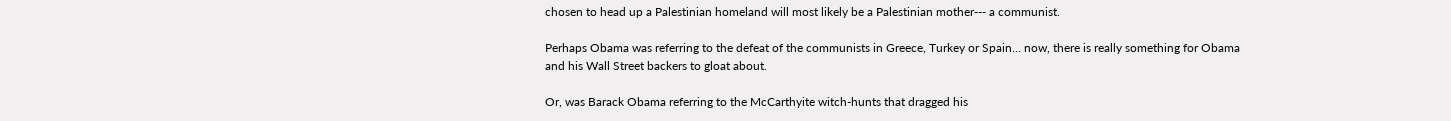chosen to head up a Palestinian homeland will most likely be a Palestinian mother--- a communist.

Perhaps Obama was referring to the defeat of the communists in Greece, Turkey or Spain... now, there is really something for Obama and his Wall Street backers to gloat about.

Or, was Barack Obama referring to the McCarthyite witch-hunts that dragged his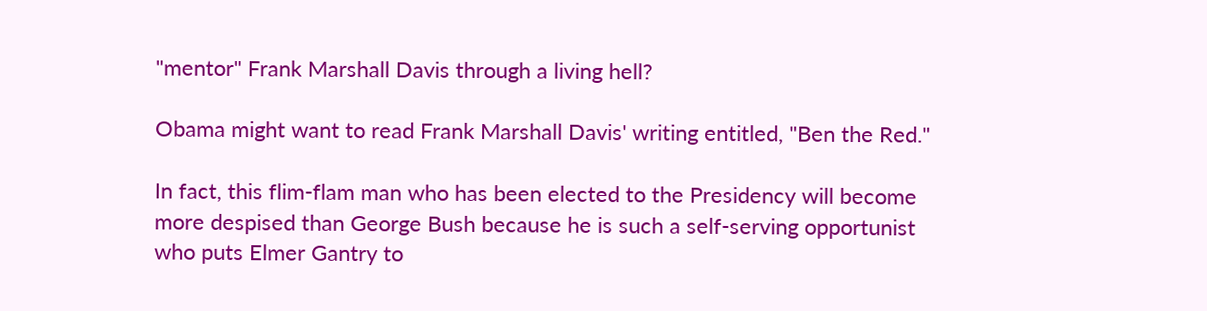"mentor" Frank Marshall Davis through a living hell?

Obama might want to read Frank Marshall Davis' writing entitled, "Ben the Red."

In fact, this flim-flam man who has been elected to the Presidency will become more despised than George Bush because he is such a self-serving opportunist who puts Elmer Gantry to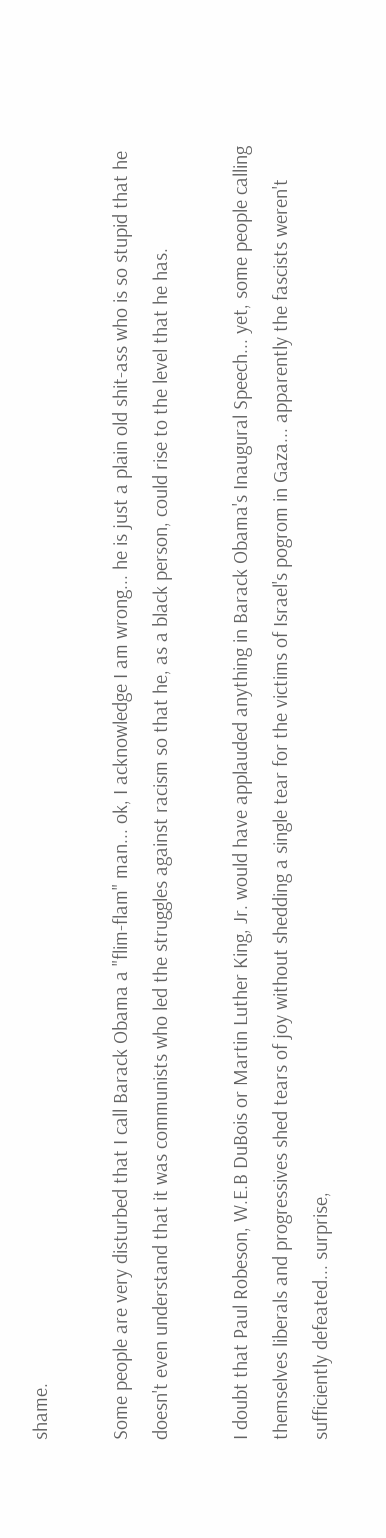shame.

Some people are very disturbed that I call Barack Obama a "flim-flam" man... ok, I acknowledge I am wrong... he is just a plain old shit-ass who is so stupid that he doesn't even understand that it was communists who led the struggles against racism so that he, as a black person, could rise to the level that he has.

I doubt that Paul Robeson, W.E.B DuBois or Martin Luther King, Jr. would have applauded anything in Barack Obama's Inaugural Speech... yet, some people calling themselves liberals and progressives shed tears of joy without shedding a single tear for the victims of Israel's pogrom in Gaza... apparently the fascists weren't sufficiently defeated... surprise,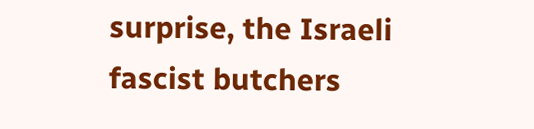surprise, the Israeli fascist butchers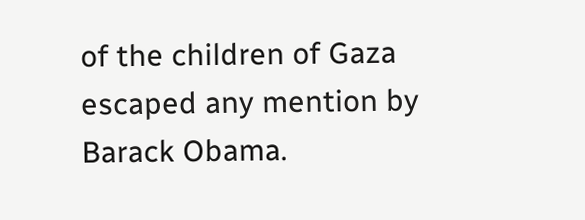of the children of Gaza escaped any mention by Barack Obama.